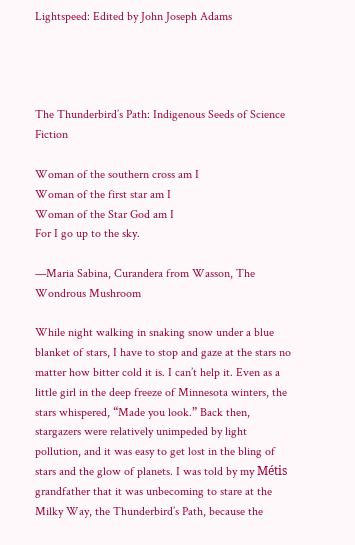Lightspeed: Edited by John Joseph Adams




The Thunderbird’s Path: Indigenous Seeds of Science Fiction

Woman of the southern cross am I
Woman of the first star am I
Woman of the Star God am I
For I go up to the sky.

—Maria Sabina, Curandera from Wasson, The Wondrous Mushroom

While night walking in snaking snow under a blue blanket of stars, I have to stop and gaze at the stars no matter how bitter cold it is. I can’t help it. Even as a little girl in the deep freeze of Minnesota winters, the stars whispered, “Made you look.” Back then, stargazers were relatively unimpeded by light pollution, and it was easy to get lost in the bling of stars and the glow of planets. I was told by my Métis grandfather that it was unbecoming to stare at the Milky Way, the Thunderbird’s Path, because the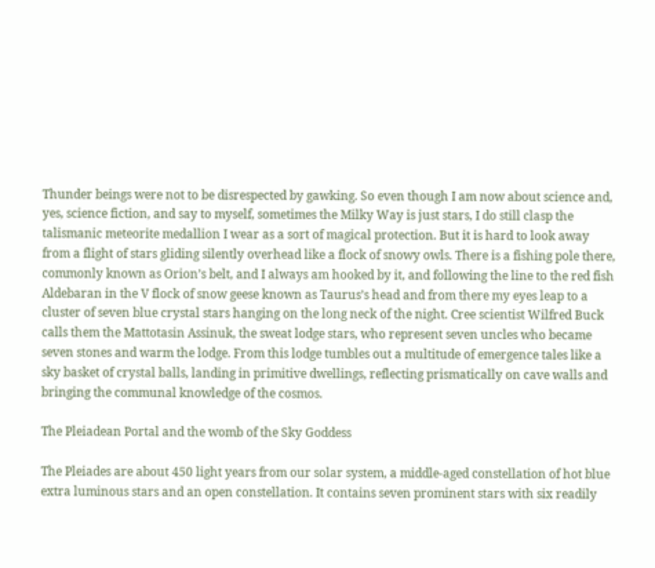Thunder beings were not to be disrespected by gawking. So even though I am now about science and, yes, science fiction, and say to myself, sometimes the Milky Way is just stars, I do still clasp the talismanic meteorite medallion I wear as a sort of magical protection. But it is hard to look away from a flight of stars gliding silently overhead like a flock of snowy owls. There is a fishing pole there, commonly known as Orion’s belt, and I always am hooked by it, and following the line to the red fish Aldebaran in the V flock of snow geese known as Taurus’s head and from there my eyes leap to a cluster of seven blue crystal stars hanging on the long neck of the night. Cree scientist Wilfred Buck calls them the Mattotasin Assinuk, the sweat lodge stars, who represent seven uncles who became seven stones and warm the lodge. From this lodge tumbles out a multitude of emergence tales like a sky basket of crystal balls, landing in primitive dwellings, reflecting prismatically on cave walls and bringing the communal knowledge of the cosmos.

The Pleiadean Portal and the womb of the Sky Goddess

The Pleiades are about 450 light years from our solar system, a middle-aged constellation of hot blue extra luminous stars and an open constellation. It contains seven prominent stars with six readily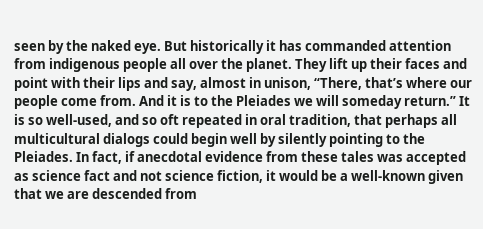seen by the naked eye. But historically it has commanded attention from indigenous people all over the planet. They lift up their faces and point with their lips and say, almost in unison, “There, that’s where our people come from. And it is to the Pleiades we will someday return.” It is so well-used, and so oft repeated in oral tradition, that perhaps all multicultural dialogs could begin well by silently pointing to the Pleiades. In fact, if anecdotal evidence from these tales was accepted as science fact and not science fiction, it would be a well-known given that we are descended from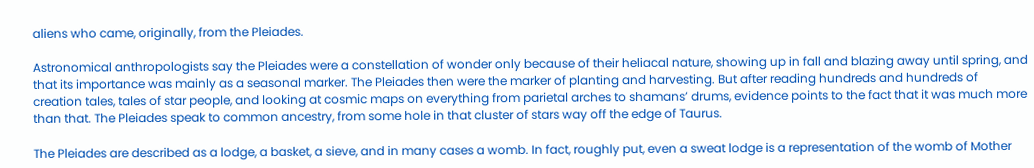aliens who came, originally, from the Pleiades.

Astronomical anthropologists say the Pleiades were a constellation of wonder only because of their heliacal nature, showing up in fall and blazing away until spring, and that its importance was mainly as a seasonal marker. The Pleiades then were the marker of planting and harvesting. But after reading hundreds and hundreds of creation tales, tales of star people, and looking at cosmic maps on everything from parietal arches to shamans’ drums, evidence points to the fact that it was much more than that. The Pleiades speak to common ancestry, from some hole in that cluster of stars way off the edge of Taurus.

The Pleiades are described as a lodge, a basket, a sieve, and in many cases a womb. In fact, roughly put, even a sweat lodge is a representation of the womb of Mother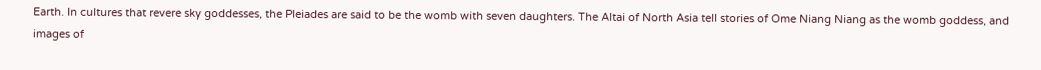Earth. In cultures that revere sky goddesses, the Pleiades are said to be the womb with seven daughters. The Altai of North Asia tell stories of Ome Niang Niang as the womb goddess, and images of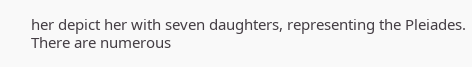her depict her with seven daughters, representing the Pleiades. There are numerous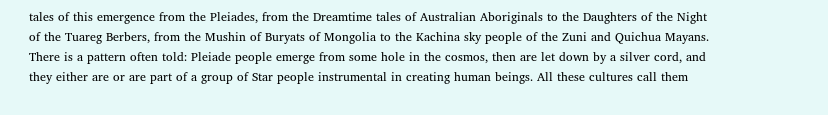tales of this emergence from the Pleiades, from the Dreamtime tales of Australian Aboriginals to the Daughters of the Night of the Tuareg Berbers, from the Mushin of Buryats of Mongolia to the Kachina sky people of the Zuni and Quichua Mayans. There is a pattern often told: Pleiade people emerge from some hole in the cosmos, then are let down by a silver cord, and they either are or are part of a group of Star people instrumental in creating human beings. All these cultures call them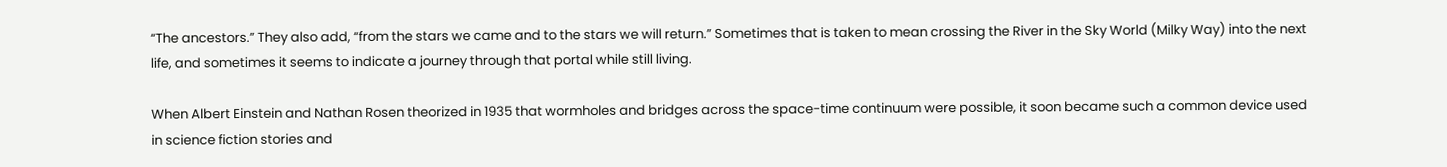“The ancestors.” They also add, “from the stars we came and to the stars we will return.” Sometimes that is taken to mean crossing the River in the Sky World (Milky Way) into the next life, and sometimes it seems to indicate a journey through that portal while still living.

When Albert Einstein and Nathan Rosen theorized in 1935 that wormholes and bridges across the space-time continuum were possible, it soon became such a common device used in science fiction stories and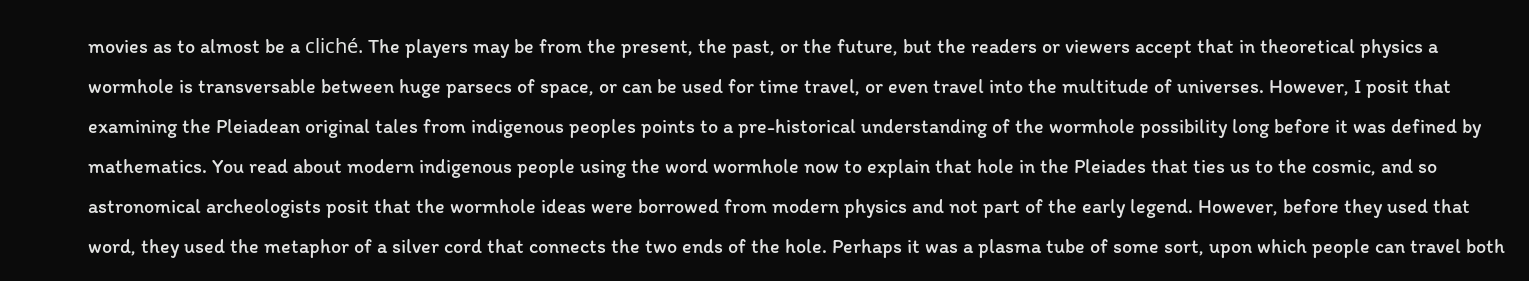movies as to almost be a cliché. The players may be from the present, the past, or the future, but the readers or viewers accept that in theoretical physics a wormhole is transversable between huge parsecs of space, or can be used for time travel, or even travel into the multitude of universes. However, I posit that examining the Pleiadean original tales from indigenous peoples points to a pre-historical understanding of the wormhole possibility long before it was defined by mathematics. You read about modern indigenous people using the word wormhole now to explain that hole in the Pleiades that ties us to the cosmic, and so astronomical archeologists posit that the wormhole ideas were borrowed from modern physics and not part of the early legend. However, before they used that word, they used the metaphor of a silver cord that connects the two ends of the hole. Perhaps it was a plasma tube of some sort, upon which people can travel both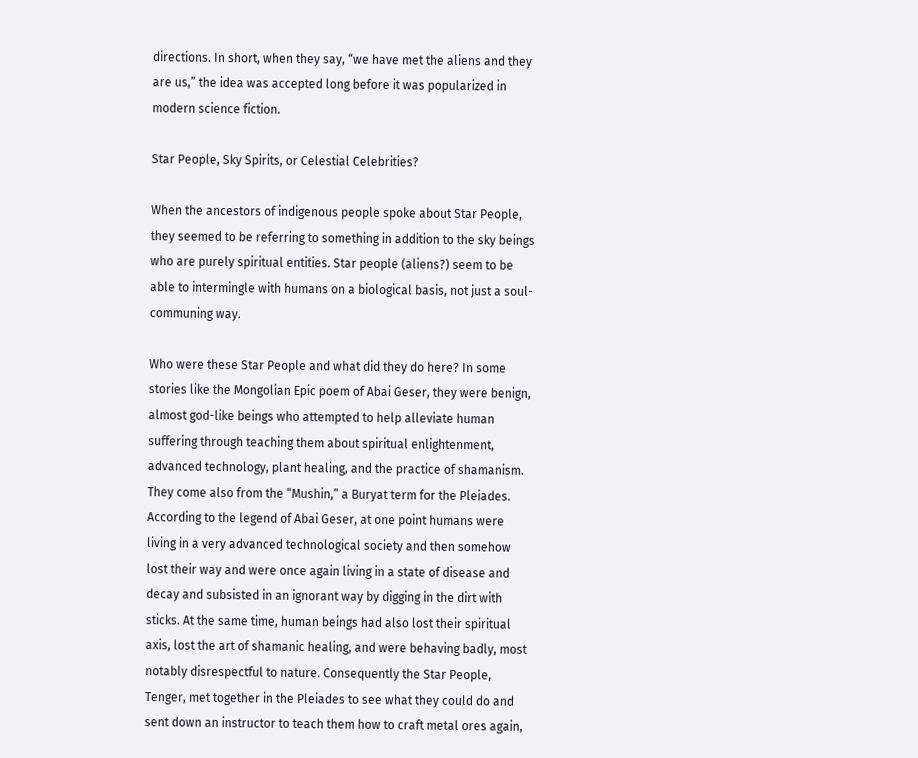directions. In short, when they say, “we have met the aliens and they are us,” the idea was accepted long before it was popularized in modern science fiction.

Star People, Sky Spirits, or Celestial Celebrities?

When the ancestors of indigenous people spoke about Star People, they seemed to be referring to something in addition to the sky beings who are purely spiritual entities. Star people (aliens?) seem to be able to intermingle with humans on a biological basis, not just a soul-communing way.

Who were these Star People and what did they do here? In some stories like the Mongolian Epic poem of Abai Geser, they were benign, almost god-like beings who attempted to help alleviate human suffering through teaching them about spiritual enlightenment, advanced technology, plant healing, and the practice of shamanism. They come also from the “Mushin,” a Buryat term for the Pleiades. According to the legend of Abai Geser, at one point humans were living in a very advanced technological society and then somehow lost their way and were once again living in a state of disease and decay and subsisted in an ignorant way by digging in the dirt with sticks. At the same time, human beings had also lost their spiritual axis, lost the art of shamanic healing, and were behaving badly, most notably disrespectful to nature. Consequently the Star People, Tenger, met together in the Pleiades to see what they could do and sent down an instructor to teach them how to craft metal ores again,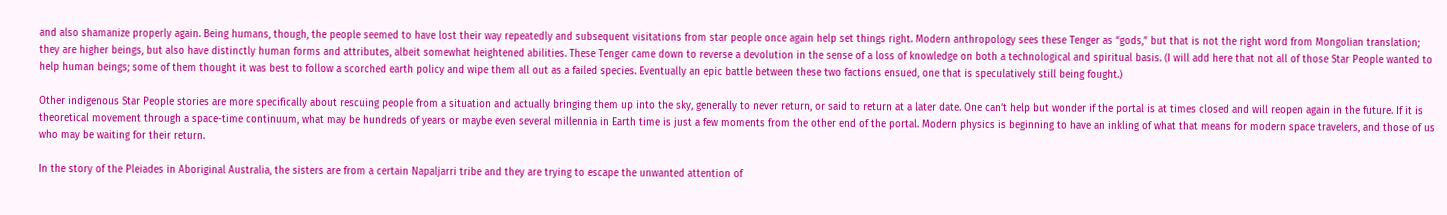and also shamanize properly again. Being humans, though, the people seemed to have lost their way repeatedly and subsequent visitations from star people once again help set things right. Modern anthropology sees these Tenger as “gods,” but that is not the right word from Mongolian translation; they are higher beings, but also have distinctly human forms and attributes, albeit somewhat heightened abilities. These Tenger came down to reverse a devolution in the sense of a loss of knowledge on both a technological and spiritual basis. (I will add here that not all of those Star People wanted to help human beings; some of them thought it was best to follow a scorched earth policy and wipe them all out as a failed species. Eventually an epic battle between these two factions ensued, one that is speculatively still being fought.)

Other indigenous Star People stories are more specifically about rescuing people from a situation and actually bringing them up into the sky, generally to never return, or said to return at a later date. One can’t help but wonder if the portal is at times closed and will reopen again in the future. If it is theoretical movement through a space-time continuum, what may be hundreds of years or maybe even several millennia in Earth time is just a few moments from the other end of the portal. Modern physics is beginning to have an inkling of what that means for modern space travelers, and those of us who may be waiting for their return.

In the story of the Pleiades in Aboriginal Australia, the sisters are from a certain Napaljarri tribe and they are trying to escape the unwanted attention of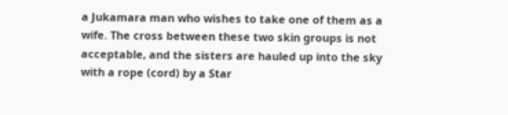a Jukamara man who wishes to take one of them as a wife. The cross between these two skin groups is not acceptable, and the sisters are hauled up into the sky with a rope (cord) by a Star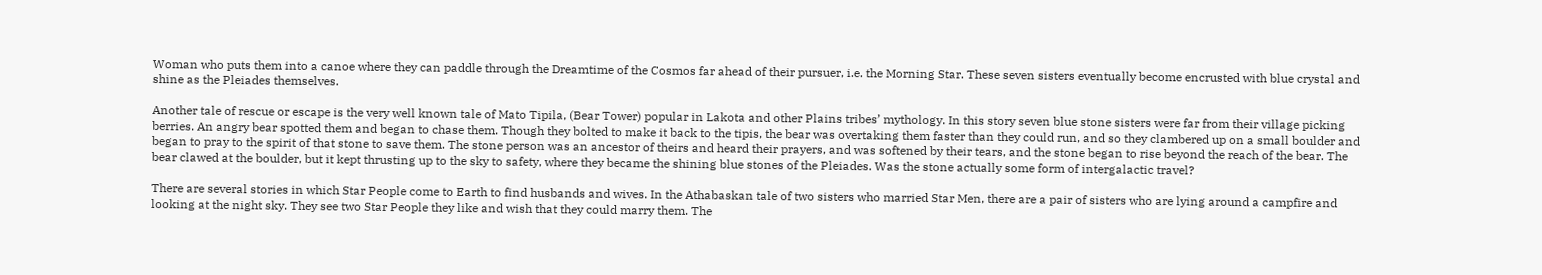Woman who puts them into a canoe where they can paddle through the Dreamtime of the Cosmos far ahead of their pursuer, i.e. the Morning Star. These seven sisters eventually become encrusted with blue crystal and shine as the Pleiades themselves.

Another tale of rescue or escape is the very well known tale of Mato Tipila, (Bear Tower) popular in Lakota and other Plains tribes’ mythology. In this story seven blue stone sisters were far from their village picking berries. An angry bear spotted them and began to chase them. Though they bolted to make it back to the tipis, the bear was overtaking them faster than they could run, and so they clambered up on a small boulder and began to pray to the spirit of that stone to save them. The stone person was an ancestor of theirs and heard their prayers, and was softened by their tears, and the stone began to rise beyond the reach of the bear. The bear clawed at the boulder, but it kept thrusting up to the sky to safety, where they became the shining blue stones of the Pleiades. Was the stone actually some form of intergalactic travel?

There are several stories in which Star People come to Earth to find husbands and wives. In the Athabaskan tale of two sisters who married Star Men, there are a pair of sisters who are lying around a campfire and looking at the night sky. They see two Star People they like and wish that they could marry them. The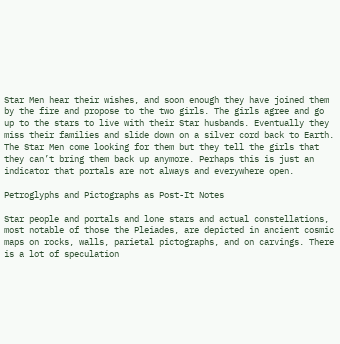Star Men hear their wishes, and soon enough they have joined them by the fire and propose to the two girls. The girls agree and go up to the stars to live with their Star husbands. Eventually they miss their families and slide down on a silver cord back to Earth. The Star Men come looking for them but they tell the girls that they can’t bring them back up anymore. Perhaps this is just an indicator that portals are not always and everywhere open.

Petroglyphs and Pictographs as Post-It Notes

Star people and portals and lone stars and actual constellations, most notable of those the Pleiades, are depicted in ancient cosmic maps on rocks, walls, parietal pictographs, and on carvings. There is a lot of speculation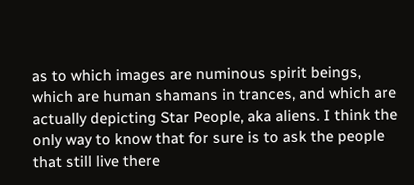as to which images are numinous spirit beings, which are human shamans in trances, and which are actually depicting Star People, aka aliens. I think the only way to know that for sure is to ask the people that still live there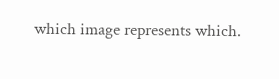which image represents which.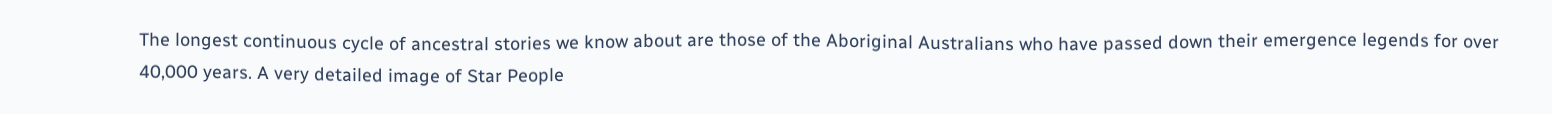The longest continuous cycle of ancestral stories we know about are those of the Aboriginal Australians who have passed down their emergence legends for over 40,000 years. A very detailed image of Star People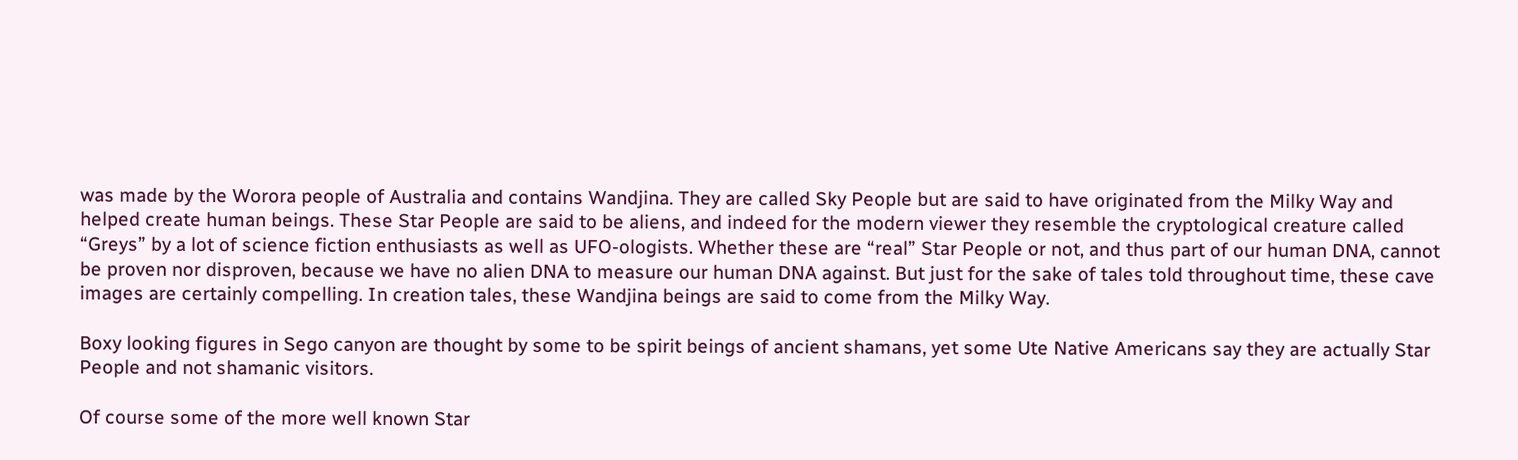was made by the Worora people of Australia and contains Wandjina. They are called Sky People but are said to have originated from the Milky Way and helped create human beings. These Star People are said to be aliens, and indeed for the modern viewer they resemble the cryptological creature called “Greys” by a lot of science fiction enthusiasts as well as UFO-ologists. Whether these are “real” Star People or not, and thus part of our human DNA, cannot be proven nor disproven, because we have no alien DNA to measure our human DNA against. But just for the sake of tales told throughout time, these cave images are certainly compelling. In creation tales, these Wandjina beings are said to come from the Milky Way.

Boxy looking figures in Sego canyon are thought by some to be spirit beings of ancient shamans, yet some Ute Native Americans say they are actually Star People and not shamanic visitors.

Of course some of the more well known Star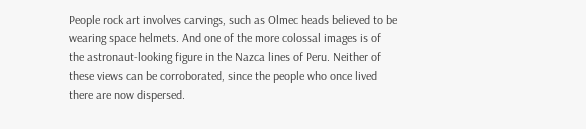People rock art involves carvings, such as Olmec heads believed to be wearing space helmets. And one of the more colossal images is of the astronaut-looking figure in the Nazca lines of Peru. Neither of these views can be corroborated, since the people who once lived there are now dispersed.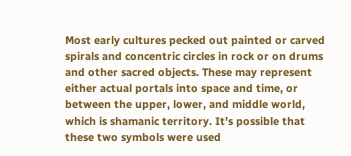Most early cultures pecked out painted or carved spirals and concentric circles in rock or on drums and other sacred objects. These may represent either actual portals into space and time, or between the upper, lower, and middle world, which is shamanic territory. It’s possible that these two symbols were used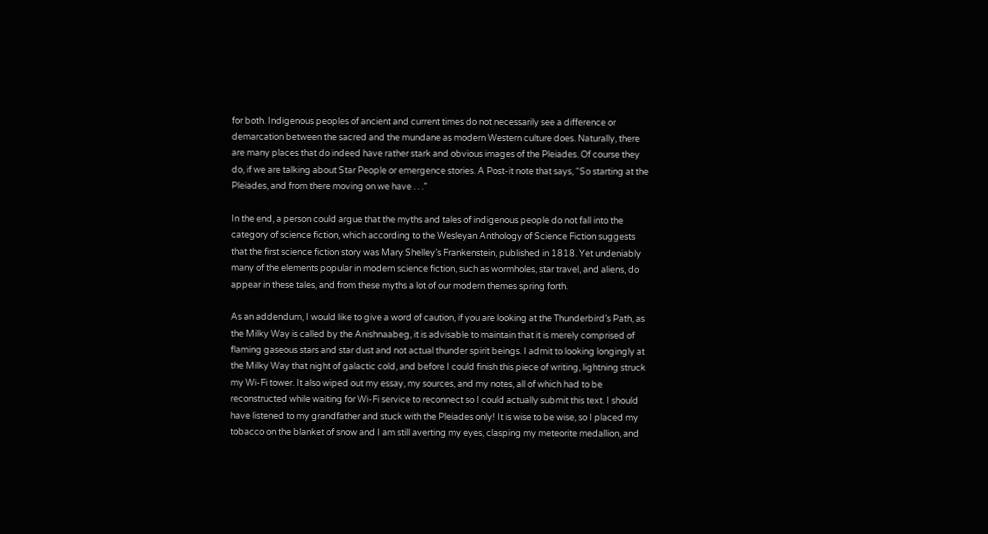for both. Indigenous peoples of ancient and current times do not necessarily see a difference or demarcation between the sacred and the mundane as modern Western culture does. Naturally, there are many places that do indeed have rather stark and obvious images of the Pleiades. Of course they do, if we are talking about Star People or emergence stories. A Post-it note that says, “So starting at the Pleiades, and from there moving on we have . . .”

In the end, a person could argue that the myths and tales of indigenous people do not fall into the category of science fiction, which according to the Wesleyan Anthology of Science Fiction suggests that the first science fiction story was Mary Shelley’s Frankenstein, published in 1818. Yet undeniably many of the elements popular in modern science fiction, such as wormholes, star travel, and aliens, do appear in these tales, and from these myths a lot of our modern themes spring forth.

As an addendum, I would like to give a word of caution, if you are looking at the Thunderbird’s Path, as the Milky Way is called by the Anishnaabeg, it is advisable to maintain that it is merely comprised of flaming gaseous stars and star dust and not actual thunder spirit beings. I admit to looking longingly at the Milky Way that night of galactic cold, and before I could finish this piece of writing, lightning struck my Wi-Fi tower. It also wiped out my essay, my sources, and my notes, all of which had to be reconstructed while waiting for Wi-Fi service to reconnect so I could actually submit this text. I should have listened to my grandfather and stuck with the Pleiades only! It is wise to be wise, so I placed my tobacco on the blanket of snow and I am still averting my eyes, clasping my meteorite medallion, and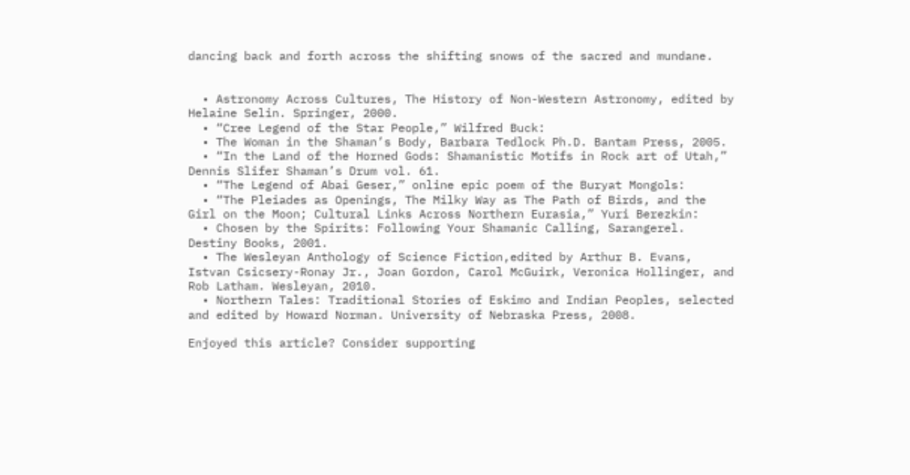dancing back and forth across the shifting snows of the sacred and mundane.


  • Astronomy Across Cultures, The History of Non-Western Astronomy, edited by Helaine Selin. Springer, 2000.
  • “Cree Legend of the Star People,” Wilfred Buck:
  • The Woman in the Shaman’s Body, Barbara Tedlock Ph.D. Bantam Press, 2005.
  • “In the Land of the Horned Gods: Shamanistic Motifs in Rock art of Utah,” Dennis Slifer Shaman’s Drum vol. 61.
  • “The Legend of Abai Geser,” online epic poem of the Buryat Mongols:
  • “The Pleiades as Openings, The Milky Way as The Path of Birds, and the Girl on the Moon; Cultural Links Across Northern Eurasia,” Yuri Berezkin:
  • Chosen by the Spirits: Following Your Shamanic Calling, Sarangerel. Destiny Books, 2001.
  • The Wesleyan Anthology of Science Fiction,edited by Arthur B. Evans, Istvan Csicsery-Ronay Jr., Joan Gordon, Carol McGuirk, Veronica Hollinger, and Rob Latham. Wesleyan, 2010.
  • Northern Tales: Traditional Stories of Eskimo and Indian Peoples, selected and edited by Howard Norman. University of Nebraska Press, 2008.

Enjoyed this article? Consider supporting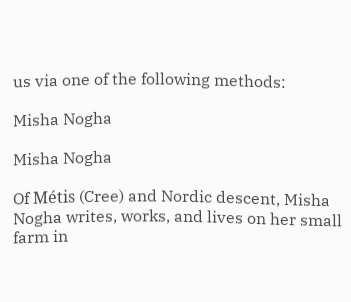us via one of the following methods:

Misha Nogha

Misha Nogha

Of Métis (Cree) and Nordic descent, Misha Nogha writes, works, and lives on her small farm in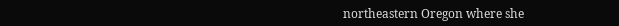northeastern Oregon where she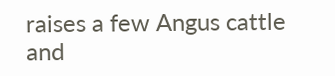raises a few Angus cattle and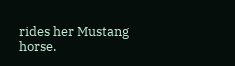rides her Mustang horse.